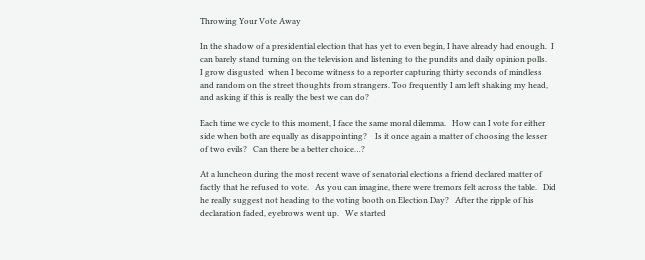Throwing Your Vote Away

In the shadow of a presidential election that has yet to even begin, I have already had enough.  I can barely stand turning on the television and listening to the pundits and daily opinion polls.    I grow disgusted  when I become witness to a reporter capturing thirty seconds of mindless and random on the street thoughts from strangers. Too frequently I am left shaking my head, and asking if this is really the best we can do?

Each time we cycle to this moment, I face the same moral dilemma.   How can I vote for either side when both are equally as disappointing?    Is it once again a matter of choosing the lesser of two evils?   Can there be a better choice…?

At a luncheon during the most recent wave of senatorial elections a friend declared matter of factly that he refused to vote.   As you can imagine, there were tremors felt across the table.   Did he really suggest not heading to the voting booth on Election Day?   After the ripple of his declaration faded, eyebrows went up.   We started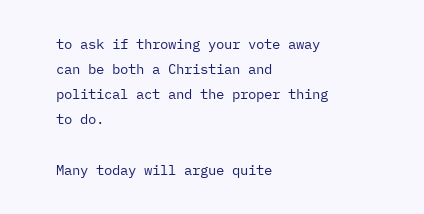to ask if throwing your vote away can be both a Christian and political act and the proper thing to do.

Many today will argue quite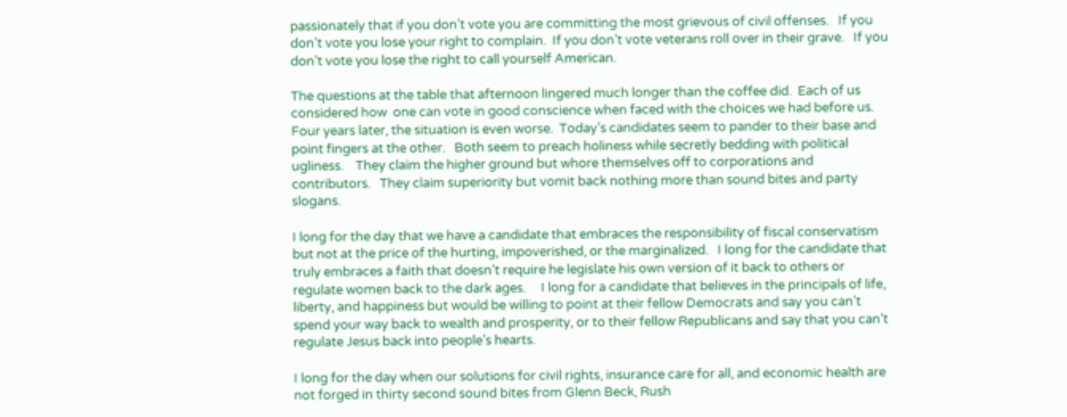passionately that if you don’t vote you are committing the most grievous of civil offenses.   If you don’t vote you lose your right to complain.  If you don’t vote veterans roll over in their grave.   If you don’t vote you lose the right to call yourself American.

The questions at the table that afternoon lingered much longer than the coffee did.  Each of us considered how  one can vote in good conscience when faced with the choices we had before us.   Four years later, the situation is even worse.  Today’s candidates seem to pander to their base and point fingers at the other.   Both seem to preach holiness while secretly bedding with political ugliness.    They claim the higher ground but whore themselves off to corporations and contributors.   They claim superiority but vomit back nothing more than sound bites and party slogans.

I long for the day that we have a candidate that embraces the responsibility of fiscal conservatism but not at the price of the hurting, impoverished, or the marginalized.   I long for the candidate that truly embraces a faith that doesn’t require he legislate his own version of it back to others or regulate women back to the dark ages.     I long for a candidate that believes in the principals of life, liberty, and happiness but would be willing to point at their fellow Democrats and say you can’t spend your way back to wealth and prosperity, or to their fellow Republicans and say that you can’t regulate Jesus back into people’s hearts.

I long for the day when our solutions for civil rights, insurance care for all, and economic health are not forged in thirty second sound bites from Glenn Beck, Rush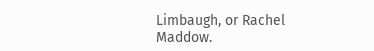Limbaugh, or Rachel Maddow.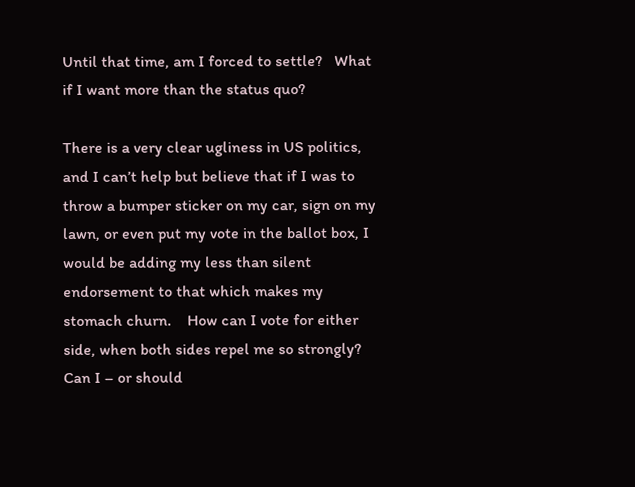Until that time, am I forced to settle?   What if I want more than the status quo?

There is a very clear ugliness in US politics, and I can’t help but believe that if I was to throw a bumper sticker on my car, sign on my lawn, or even put my vote in the ballot box, I would be adding my less than silent endorsement to that which makes my stomach churn.    How can I vote for either side, when both sides repel me so strongly?  Can I – or should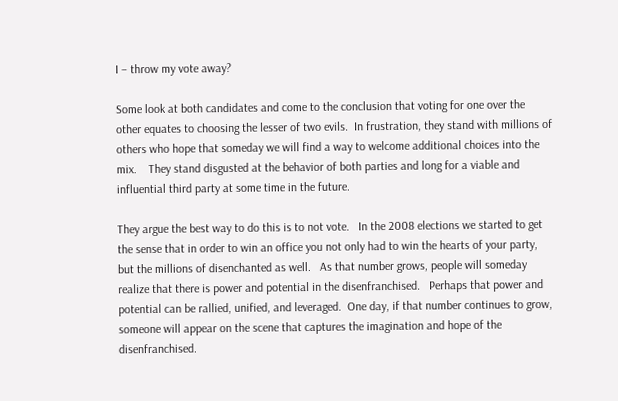I – throw my vote away?

Some look at both candidates and come to the conclusion that voting for one over the other equates to choosing the lesser of two evils.  In frustration, they stand with millions of others who hope that someday we will find a way to welcome additional choices into the mix.    They stand disgusted at the behavior of both parties and long for a viable and influential third party at some time in the future.

They argue the best way to do this is to not vote.   In the 2008 elections we started to get the sense that in order to win an office you not only had to win the hearts of your party, but the millions of disenchanted as well.   As that number grows, people will someday realize that there is power and potential in the disenfranchised.   Perhaps that power and potential can be rallied, unified, and leveraged.  One day, if that number continues to grow, someone will appear on the scene that captures the imagination and hope of the disenfranchised.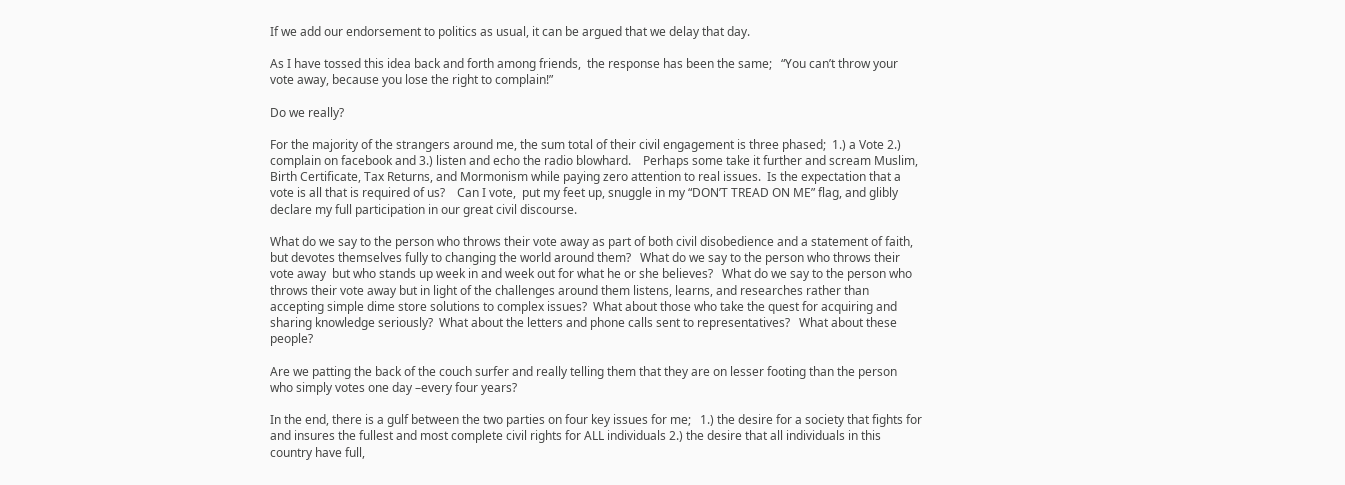If we add our endorsement to politics as usual, it can be argued that we delay that day.

As I have tossed this idea back and forth among friends,  the response has been the same;   “You can’t throw your vote away, because you lose the right to complain!”

Do we really?

For the majority of the strangers around me, the sum total of their civil engagement is three phased;  1.) a Vote 2.)  complain on facebook and 3.) listen and echo the radio blowhard.    Perhaps some take it further and scream Muslim, Birth Certificate, Tax Returns, and Mormonism while paying zero attention to real issues.  Is the expectation that a vote is all that is required of us?    Can I vote,  put my feet up, snuggle in my “DON’T TREAD ON ME” flag, and glibly declare my full participation in our great civil discourse.

What do we say to the person who throws their vote away as part of both civil disobedience and a statement of faith, but devotes themselves fully to changing the world around them?   What do we say to the person who throws their vote away  but who stands up week in and week out for what he or she believes?   What do we say to the person who throws their vote away but in light of the challenges around them listens, learns, and researches rather than accepting simple dime store solutions to complex issues?  What about those who take the quest for acquiring and sharing knowledge seriously?  What about the letters and phone calls sent to representatives?   What about these people?

Are we patting the back of the couch surfer and really telling them that they are on lesser footing than the person who simply votes one day –every four years?

In the end, there is a gulf between the two parties on four key issues for me;   1.) the desire for a society that fights for and insures the fullest and most complete civil rights for ALL individuals 2.) the desire that all individuals in this country have full,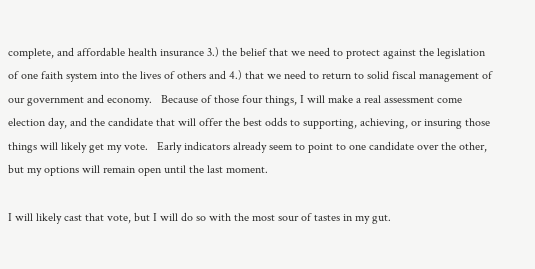complete, and affordable health insurance 3.) the belief that we need to protect against the legislation of one faith system into the lives of others and 4.) that we need to return to solid fiscal management of our government and economy.   Because of those four things, I will make a real assessment come election day, and the candidate that will offer the best odds to supporting, achieving, or insuring those things will likely get my vote.   Early indicators already seem to point to one candidate over the other, but my options will remain open until the last moment.

I will likely cast that vote, but I will do so with the most sour of tastes in my gut.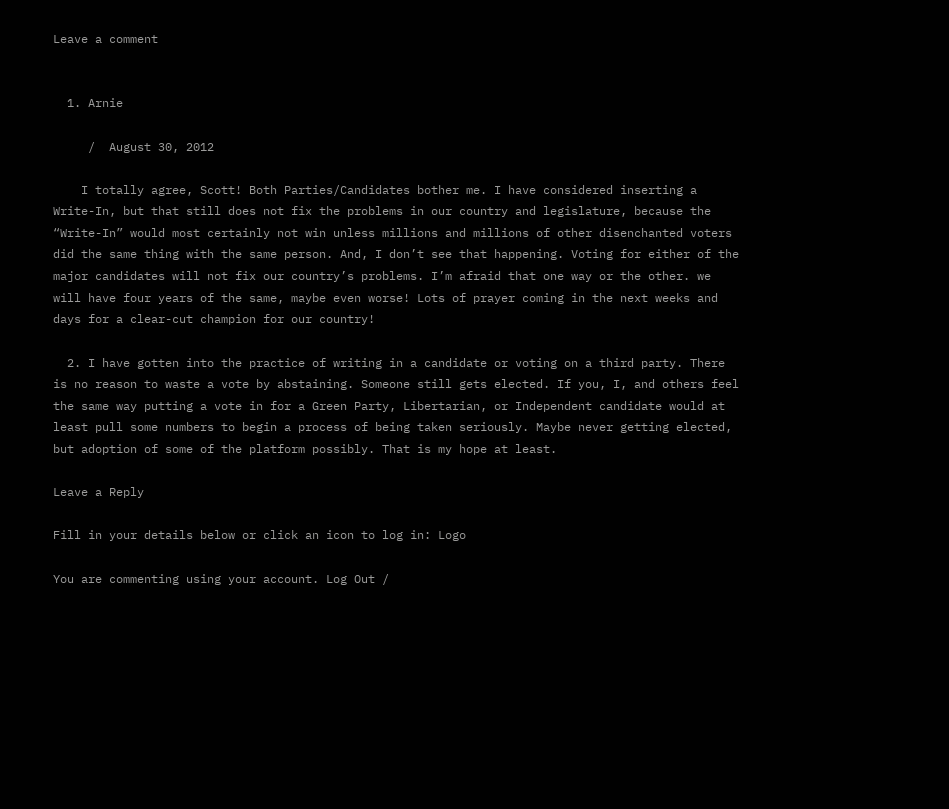Leave a comment


  1. Arnie

     /  August 30, 2012

    I totally agree, Scott! Both Parties/Candidates bother me. I have considered inserting a Write-In, but that still does not fix the problems in our country and legislature, because the “Write-In” would most certainly not win unless millions and millions of other disenchanted voters did the same thing with the same person. And, I don’t see that happening. Voting for either of the major candidates will not fix our country’s problems. I’m afraid that one way or the other. we will have four years of the same, maybe even worse! Lots of prayer coming in the next weeks and days for a clear-cut champion for our country!

  2. I have gotten into the practice of writing in a candidate or voting on a third party. There is no reason to waste a vote by abstaining. Someone still gets elected. If you, I, and others feel the same way putting a vote in for a Green Party, Libertarian, or Independent candidate would at least pull some numbers to begin a process of being taken seriously. Maybe never getting elected, but adoption of some of the platform possibly. That is my hope at least.

Leave a Reply

Fill in your details below or click an icon to log in: Logo

You are commenting using your account. Log Out /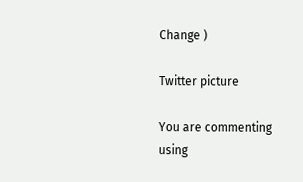Change )

Twitter picture

You are commenting using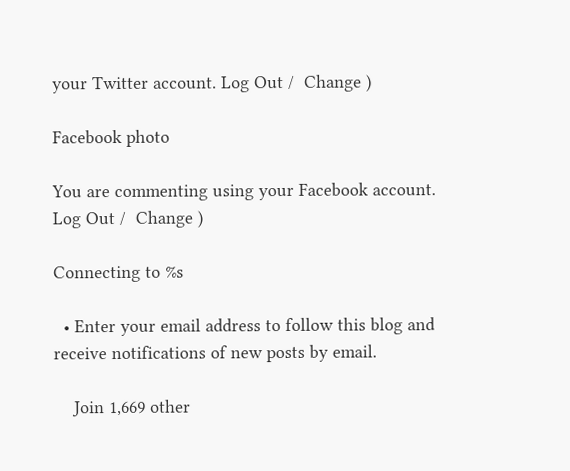your Twitter account. Log Out /  Change )

Facebook photo

You are commenting using your Facebook account. Log Out /  Change )

Connecting to %s

  • Enter your email address to follow this blog and receive notifications of new posts by email.

    Join 1,669 other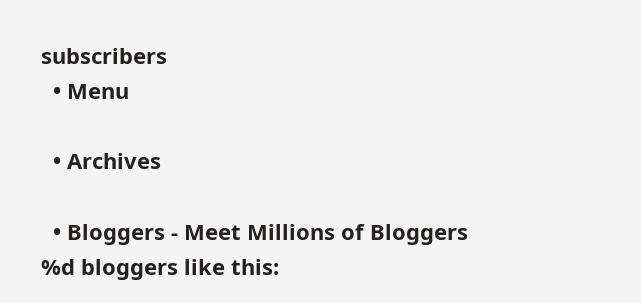subscribers
  • Menu

  • Archives

  • Bloggers - Meet Millions of Bloggers
%d bloggers like this: